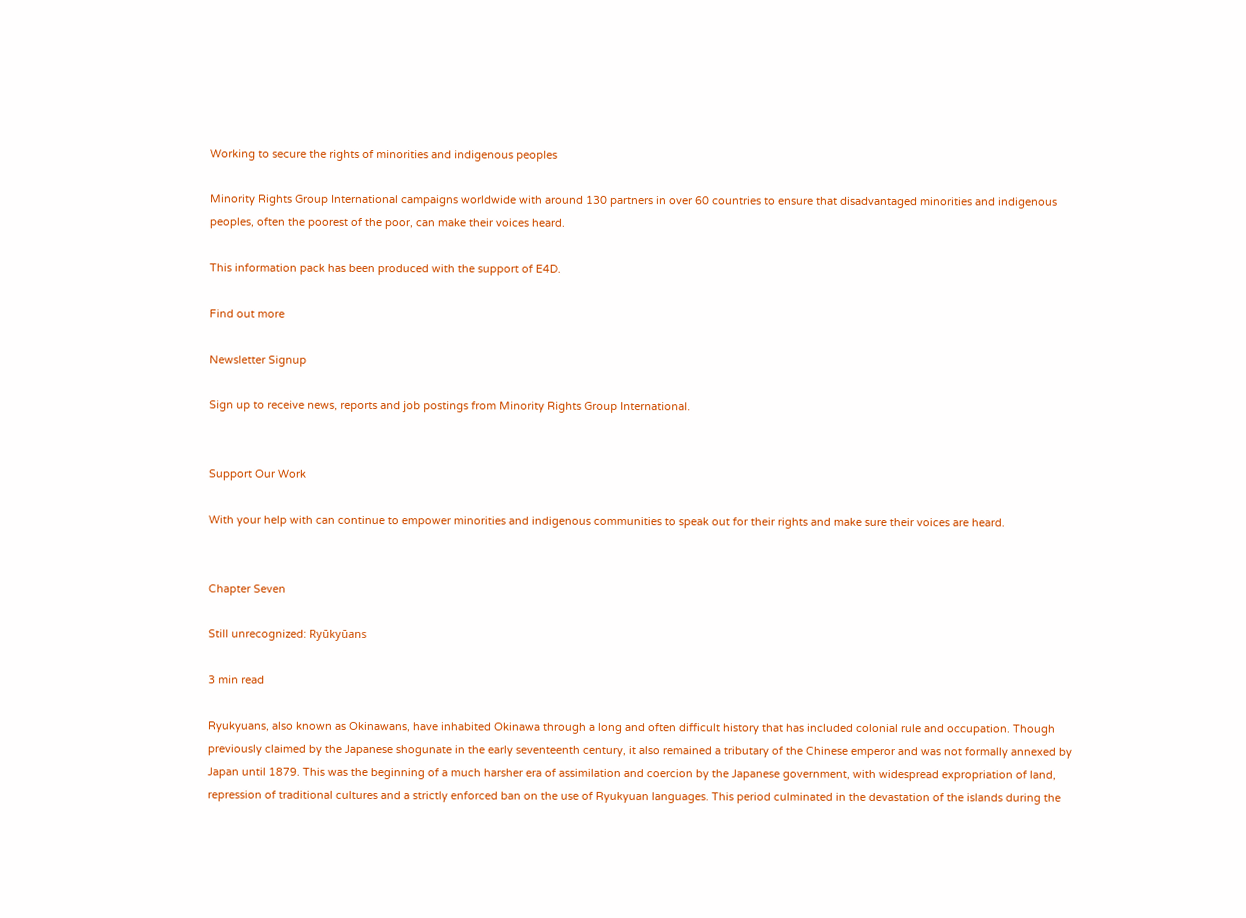Working to secure the rights of minorities and indigenous peoples

Minority Rights Group International campaigns worldwide with around 130 partners in over 60 countries to ensure that disadvantaged minorities and indigenous peoples, often the poorest of the poor, can make their voices heard.

This information pack has been produced with the support of E4D.

Find out more

Newsletter Signup

Sign up to receive news, reports and job postings from Minority Rights Group International.


Support Our Work

With your help with can continue to empower minorities and indigenous communities to speak out for their rights and make sure their voices are heard.


Chapter Seven

Still unrecognized: Ryūkyūans

3 min read

Ryukyuans, also known as Okinawans, have inhabited Okinawa through a long and often difficult history that has included colonial rule and occupation. Though previously claimed by the Japanese shogunate in the early seventeenth century, it also remained a tributary of the Chinese emperor and was not formally annexed by Japan until 1879. This was the beginning of a much harsher era of assimilation and coercion by the Japanese government, with widespread expropriation of land, repression of traditional cultures and a strictly enforced ban on the use of Ryukyuan languages. This period culminated in the devastation of the islands during the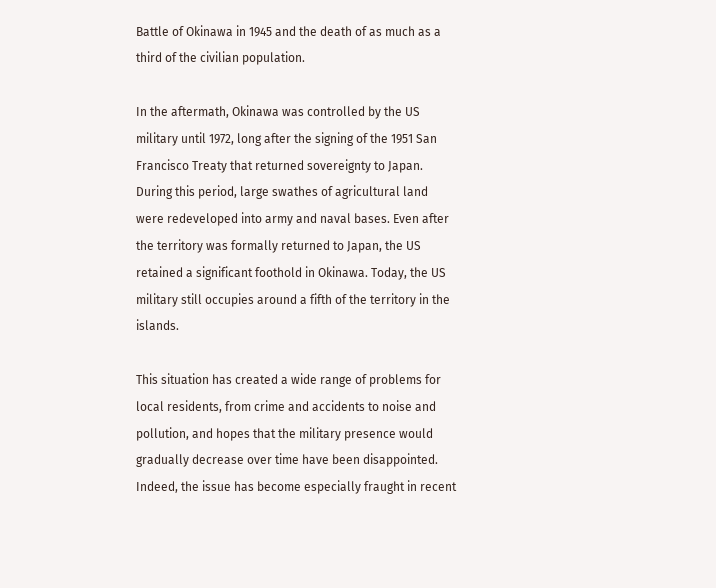Battle of Okinawa in 1945 and the death of as much as a third of the civilian population.

In the aftermath, Okinawa was controlled by the US military until 1972, long after the signing of the 1951 San Francisco Treaty that returned sovereignty to Japan. During this period, large swathes of agricultural land were redeveloped into army and naval bases. Even after the territory was formally returned to Japan, the US retained a significant foothold in Okinawa. Today, the US military still occupies around a fifth of the territory in the islands.

This situation has created a wide range of problems for local residents, from crime and accidents to noise and pollution, and hopes that the military presence would gradually decrease over time have been disappointed. Indeed, the issue has become especially fraught in recent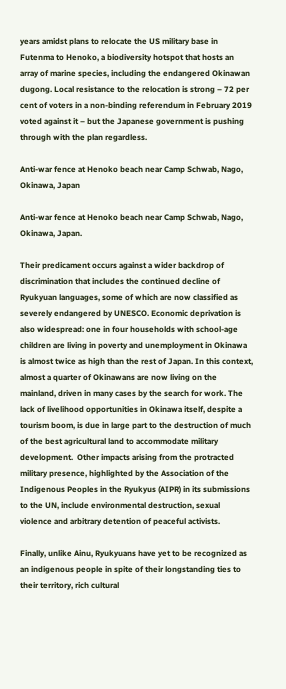years amidst plans to relocate the US military base in Futenma to Henoko, a biodiversity hotspot that hosts an array of marine species, including the endangered Okinawan dugong. Local resistance to the relocation is strong – 72 per cent of voters in a non-binding referendum in February 2019 voted against it – but the Japanese government is pushing through with the plan regardless.

Anti-war fence at Henoko beach near Camp Schwab, Nago, Okinawa, Japan

Anti-war fence at Henoko beach near Camp Schwab, Nago, Okinawa, Japan.

Their predicament occurs against a wider backdrop of discrimination that includes the continued decline of Ryukyuan languages, some of which are now classified as severely endangered by UNESCO. Economic deprivation is also widespread: one in four households with school-age children are living in poverty and unemployment in Okinawa is almost twice as high than the rest of Japan. In this context, almost a quarter of Okinawans are now living on the mainland, driven in many cases by the search for work. The lack of livelihood opportunities in Okinawa itself, despite a tourism boom, is due in large part to the destruction of much of the best agricultural land to accommodate military development.  Other impacts arising from the protracted military presence, highlighted by the Association of the Indigenous Peoples in the Ryukyus (AIPR) in its submissions to the UN, include environmental destruction, sexual violence and arbitrary detention of peaceful activists.

Finally, unlike Ainu, Ryukyuans have yet to be recognized as an indigenous people in spite of their longstanding ties to their territory, rich cultural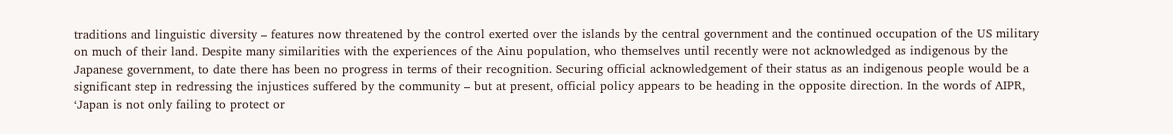traditions and linguistic diversity – features now threatened by the control exerted over the islands by the central government and the continued occupation of the US military on much of their land. Despite many similarities with the experiences of the Ainu population, who themselves until recently were not acknowledged as indigenous by the Japanese government, to date there has been no progress in terms of their recognition. Securing official acknowledgement of their status as an indigenous people would be a significant step in redressing the injustices suffered by the community – but at present, official policy appears to be heading in the opposite direction. In the words of AIPR, ‘Japan is not only failing to protect or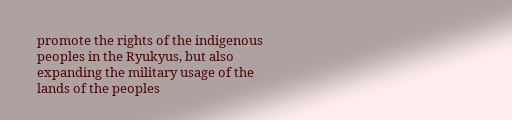promote the rights of the indigenous peoples in the Ryukyus, but also expanding the military usage of the lands of the peoples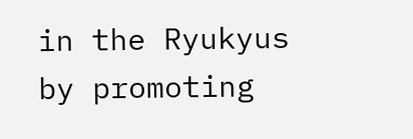in the Ryukyus by promoting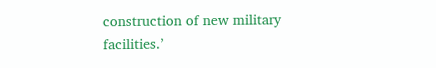construction of new military facilities.’